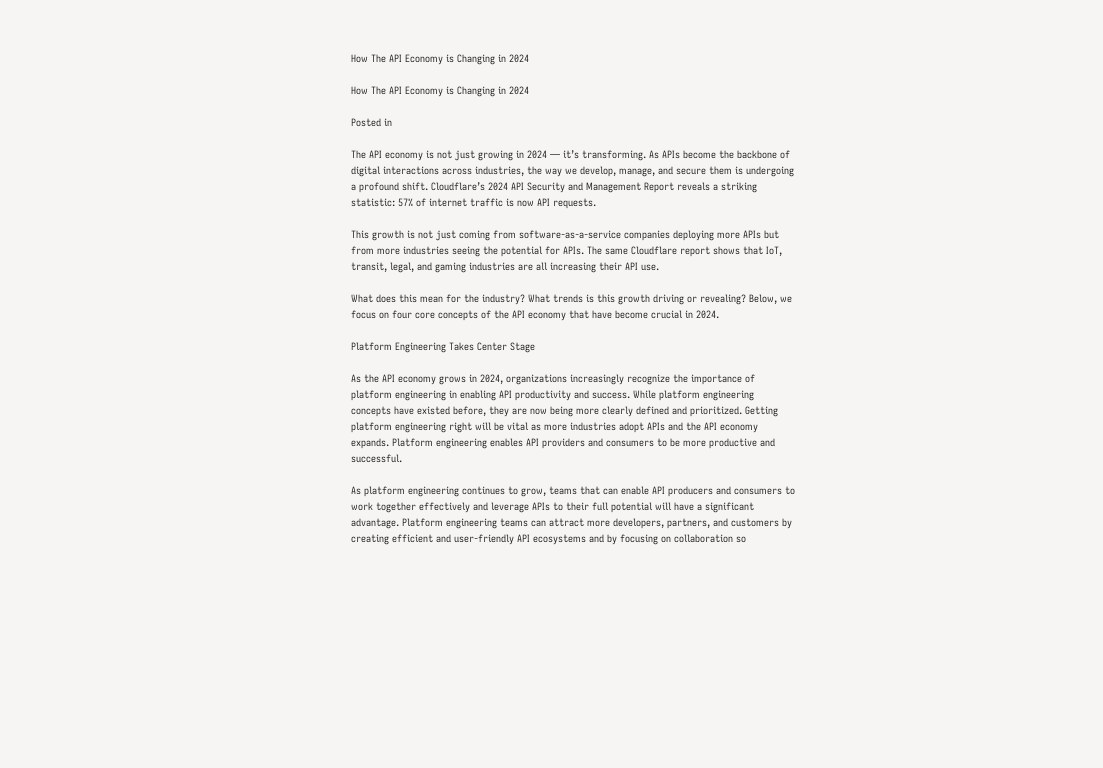How The API Economy is Changing in 2024

How The API Economy is Changing in 2024

Posted in

The API economy is not just growing in 2024 — it’s transforming. As APIs become the backbone of digital interactions across industries, the way we develop, manage, and secure them is undergoing a profound shift. Cloudflare’s 2024 API Security and Management Report reveals a striking statistic: 57% of internet traffic is now API requests.

This growth is not just coming from software-as-a-service companies deploying more APIs but from more industries seeing the potential for APIs. The same Cloudflare report shows that IoT, transit, legal, and gaming industries are all increasing their API use.

What does this mean for the industry? What trends is this growth driving or revealing? Below, we focus on four core concepts of the API economy that have become crucial in 2024.

Platform Engineering Takes Center Stage

As the API economy grows in 2024, organizations increasingly recognize the importance of platform engineering in enabling API productivity and success. While platform engineering concepts have existed before, they are now being more clearly defined and prioritized. Getting platform engineering right will be vital as more industries adopt APIs and the API economy expands. Platform engineering enables API providers and consumers to be more productive and successful.

As platform engineering continues to grow, teams that can enable API producers and consumers to work together effectively and leverage APIs to their full potential will have a significant advantage. Platform engineering teams can attract more developers, partners, and customers by creating efficient and user-friendly API ecosystems and by focusing on collaboration so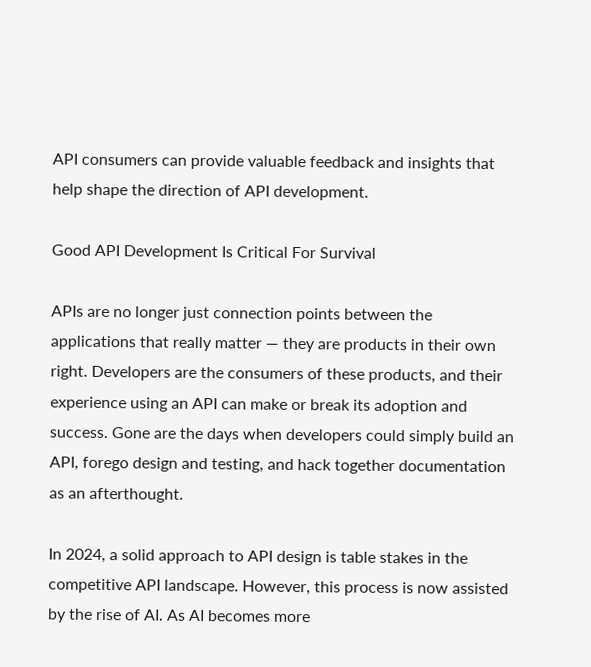API consumers can provide valuable feedback and insights that help shape the direction of API development.

Good API Development Is Critical For Survival

APIs are no longer just connection points between the applications that really matter — they are products in their own right. Developers are the consumers of these products, and their experience using an API can make or break its adoption and success. Gone are the days when developers could simply build an API, forego design and testing, and hack together documentation as an afterthought.

In 2024, a solid approach to API design is table stakes in the competitive API landscape. However, this process is now assisted by the rise of AI. As AI becomes more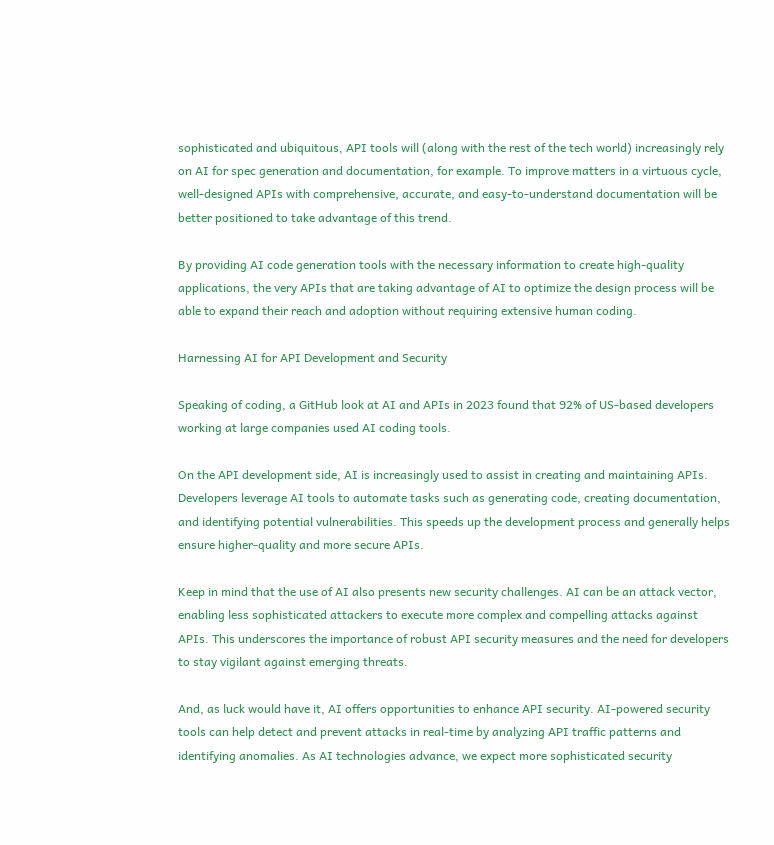sophisticated and ubiquitous, API tools will (along with the rest of the tech world) increasingly rely on AI for spec generation and documentation, for example. To improve matters in a virtuous cycle, well-designed APIs with comprehensive, accurate, and easy-to-understand documentation will be better positioned to take advantage of this trend.

By providing AI code generation tools with the necessary information to create high-quality applications, the very APIs that are taking advantage of AI to optimize the design process will be able to expand their reach and adoption without requiring extensive human coding.

Harnessing AI for API Development and Security

Speaking of coding, a GitHub look at AI and APIs in 2023 found that 92% of US-based developers working at large companies used AI coding tools.

On the API development side, AI is increasingly used to assist in creating and maintaining APIs. Developers leverage AI tools to automate tasks such as generating code, creating documentation, and identifying potential vulnerabilities. This speeds up the development process and generally helps ensure higher-quality and more secure APIs.

Keep in mind that the use of AI also presents new security challenges. AI can be an attack vector, enabling less sophisticated attackers to execute more complex and compelling attacks against APIs. This underscores the importance of robust API security measures and the need for developers to stay vigilant against emerging threats.

And, as luck would have it, AI offers opportunities to enhance API security. AI-powered security tools can help detect and prevent attacks in real-time by analyzing API traffic patterns and identifying anomalies. As AI technologies advance, we expect more sophisticated security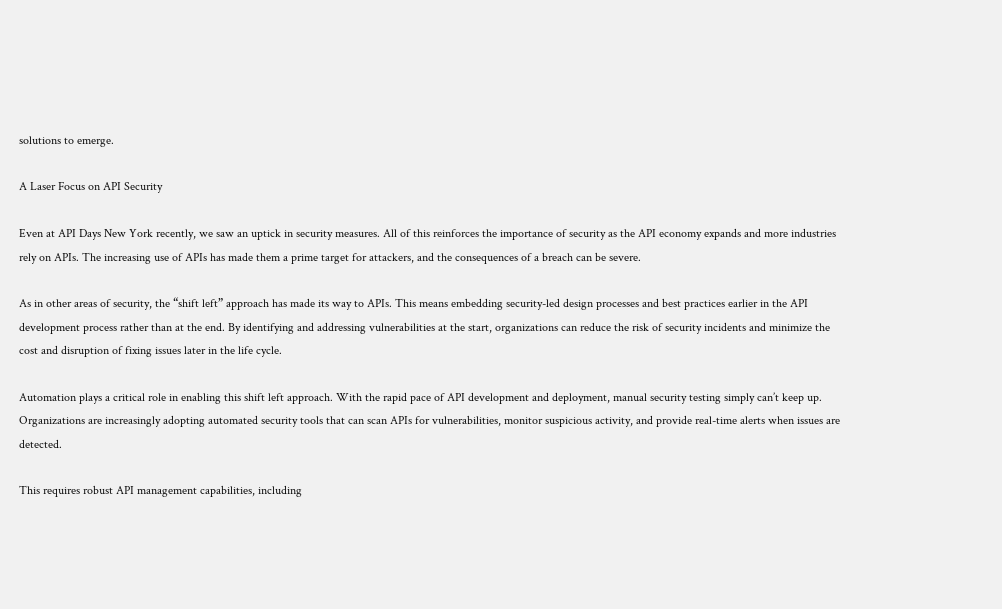solutions to emerge.

A Laser Focus on API Security

Even at API Days New York recently, we saw an uptick in security measures. All of this reinforces the importance of security as the API economy expands and more industries rely on APIs. The increasing use of APIs has made them a prime target for attackers, and the consequences of a breach can be severe.

As in other areas of security, the “shift left” approach has made its way to APIs. This means embedding security-led design processes and best practices earlier in the API development process rather than at the end. By identifying and addressing vulnerabilities at the start, organizations can reduce the risk of security incidents and minimize the cost and disruption of fixing issues later in the life cycle.

Automation plays a critical role in enabling this shift left approach. With the rapid pace of API development and deployment, manual security testing simply can’t keep up. Organizations are increasingly adopting automated security tools that can scan APIs for vulnerabilities, monitor suspicious activity, and provide real-time alerts when issues are detected.

This requires robust API management capabilities, including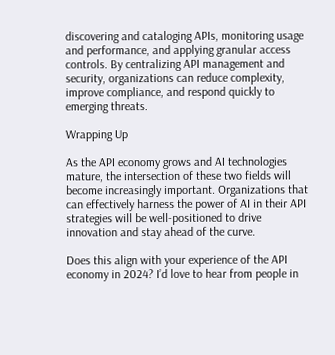discovering and cataloging APIs, monitoring usage and performance, and applying granular access controls. By centralizing API management and security, organizations can reduce complexity, improve compliance, and respond quickly to emerging threats.

Wrapping Up

As the API economy grows and AI technologies mature, the intersection of these two fields will become increasingly important. Organizations that can effectively harness the power of AI in their API strategies will be well-positioned to drive innovation and stay ahead of the curve.

Does this align with your experience of the API economy in 2024? I’d love to hear from people in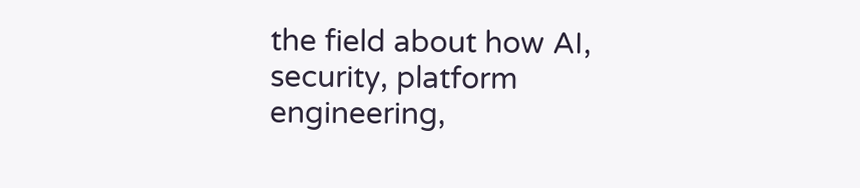the field about how AI, security, platform engineering,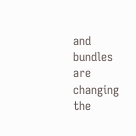and bundles are changing the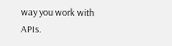way you work with APIs.